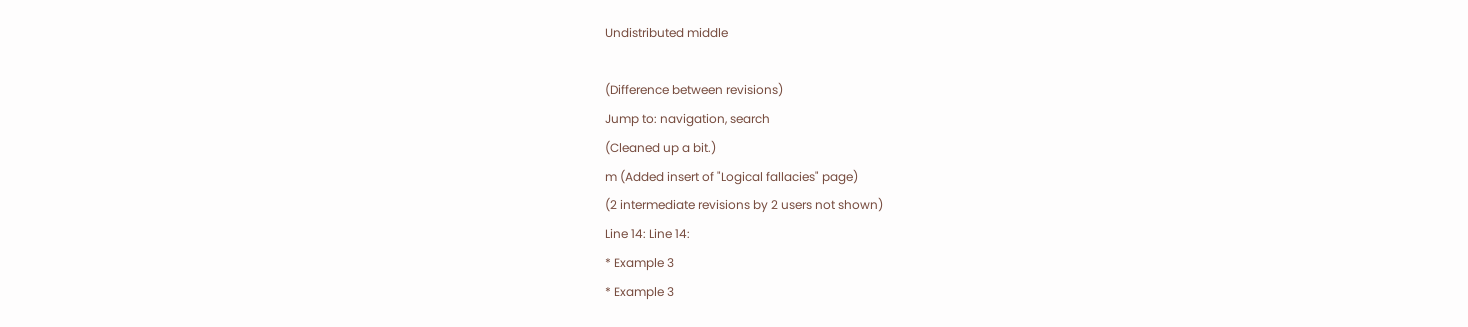Undistributed middle

(Difference between revisions)
Jump to: navigation, search
(Cleaned up a bit.)
m (Added insert of "Logical fallacies" page)
(2 intermediate revisions by 2 users not shown)
Line 14: Line 14:
* Example 3
* Example 3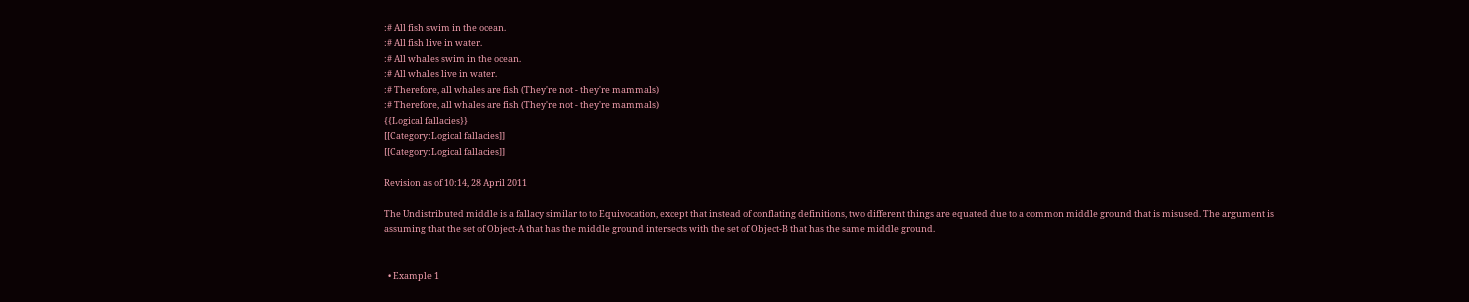:# All fish swim in the ocean.
:# All fish live in water.
:# All whales swim in the ocean.
:# All whales live in water.
:# Therefore, all whales are fish (They're not - they're mammals)
:# Therefore, all whales are fish (They're not - they're mammals)
{{Logical fallacies}}
[[Category:Logical fallacies]]
[[Category:Logical fallacies]]

Revision as of 10:14, 28 April 2011

The Undistributed middle is a fallacy similar to to Equivocation, except that instead of conflating definitions, two different things are equated due to a common middle ground that is misused. The argument is assuming that the set of Object-A that has the middle ground intersects with the set of Object-B that has the same middle ground.


  • Example 1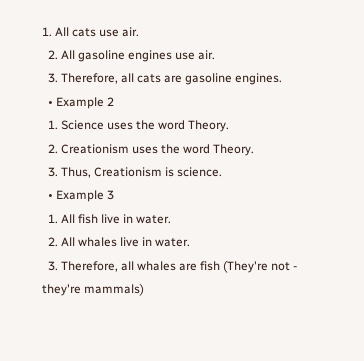1. All cats use air.
  2. All gasoline engines use air.
  3. Therefore, all cats are gasoline engines.
  • Example 2
  1. Science uses the word Theory.
  2. Creationism uses the word Theory.
  3. Thus, Creationism is science.
  • Example 3
  1. All fish live in water.
  2. All whales live in water.
  3. Therefore, all whales are fish (They're not - they're mammals)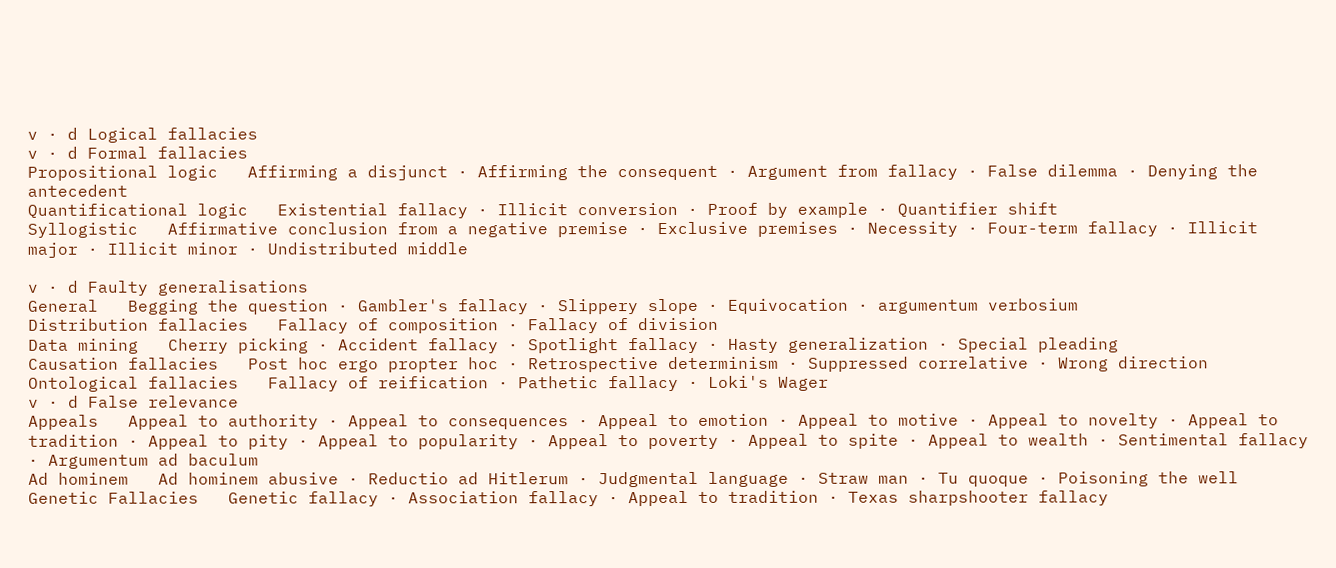v · d Logical fallacies
v · d Formal fallacies
Propositional logic   Affirming a disjunct · Affirming the consequent · Argument from fallacy · False dilemma · Denying the antecedent
Quantificational logic   Existential fallacy · Illicit conversion · Proof by example · Quantifier shift
Syllogistic   Affirmative conclusion from a negative premise · Exclusive premises · Necessity · Four-term fallacy · Illicit major · Illicit minor · Undistributed middle

v · d Faulty generalisations
General   Begging the question · Gambler's fallacy · Slippery slope · Equivocation · argumentum verbosium
Distribution fallacies   Fallacy of composition · Fallacy of division
Data mining   Cherry picking · Accident fallacy · Spotlight fallacy · Hasty generalization · Special pleading
Causation fallacies   Post hoc ergo propter hoc · Retrospective determinism · Suppressed correlative · Wrong direction
Ontological fallacies   Fallacy of reification · Pathetic fallacy · Loki's Wager
v · d False relevance
Appeals   Appeal to authority · Appeal to consequences · Appeal to emotion · Appeal to motive · Appeal to novelty · Appeal to tradition · Appeal to pity · Appeal to popularity · Appeal to poverty · Appeal to spite · Appeal to wealth · Sentimental fallacy · Argumentum ad baculum
Ad hominem   Ad hominem abusive · Reductio ad Hitlerum · Judgmental language · Straw man · Tu quoque · Poisoning the well
Genetic Fallacies   Genetic fallacy · Association fallacy · Appeal to tradition · Texas sharpshooter fallacy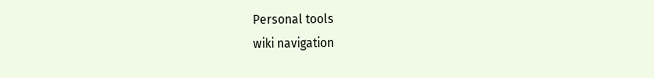Personal tools
wiki navigation